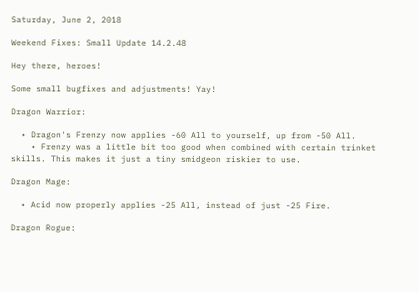Saturday, June 2, 2018

Weekend Fixes: Small Update 14.2.48

Hey there, heroes!

Some small bugfixes and adjustments! Yay!

Dragon Warrior:

  • Dragon's Frenzy now applies -60 All to yourself, up from -50 All.
    • Frenzy was a little bit too good when combined with certain trinket skills. This makes it just a tiny smidgeon riskier to use.

Dragon Mage:

  • Acid now properly applies -25 All, instead of just -25 Fire.

Dragon Rogue: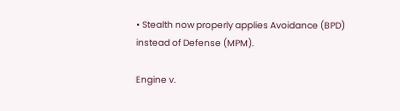• Stealth now properly applies Avoidance (BPD) instead of Defense (MPM).

Engine v.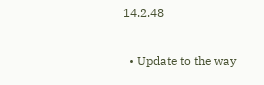14.2.48

  • Update to the way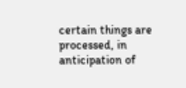certain things are processed, in anticipation of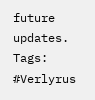future updates.
Tags: #Verlyrus